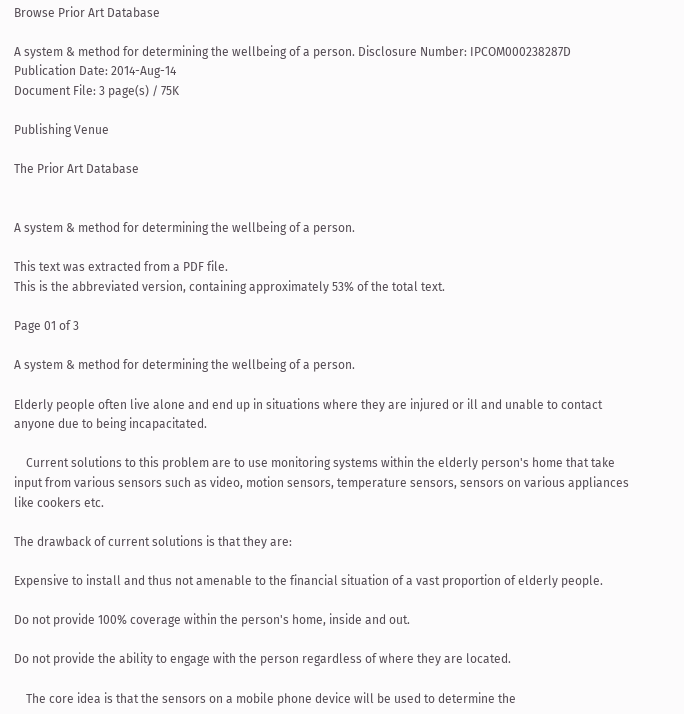Browse Prior Art Database

A system & method for determining the wellbeing of a person. Disclosure Number: IPCOM000238287D
Publication Date: 2014-Aug-14
Document File: 3 page(s) / 75K

Publishing Venue

The Prior Art Database


A system & method for determining the wellbeing of a person.

This text was extracted from a PDF file.
This is the abbreviated version, containing approximately 53% of the total text.

Page 01 of 3

A system & method for determining the wellbeing of a person.

Elderly people often live alone and end up in situations where they are injured or ill and unable to contact anyone due to being incapacitated.

    Current solutions to this problem are to use monitoring systems within the elderly person's home that take input from various sensors such as video, motion sensors, temperature sensors, sensors on various appliances like cookers etc.

The drawback of current solutions is that they are:

Expensive to install and thus not amenable to the financial situation of a vast proportion of elderly people.

Do not provide 100% coverage within the person's home, inside and out.

Do not provide the ability to engage with the person regardless of where they are located.

    The core idea is that the sensors on a mobile phone device will be used to determine the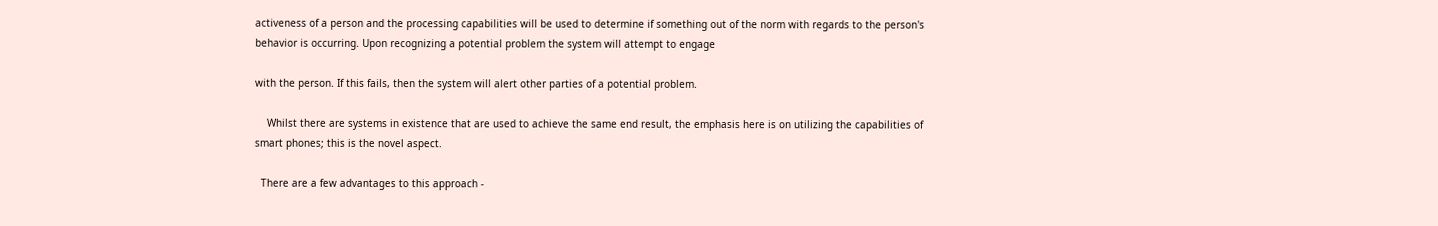activeness of a person and the processing capabilities will be used to determine if something out of the norm with regards to the person's behavior is occurring. Upon recognizing a potential problem the system will attempt to engage

with the person. If this fails, then the system will alert other parties of a potential problem.

    Whilst there are systems in existence that are used to achieve the same end result, the emphasis here is on utilizing the capabilities of smart phones; this is the novel aspect.

  There are a few advantages to this approach -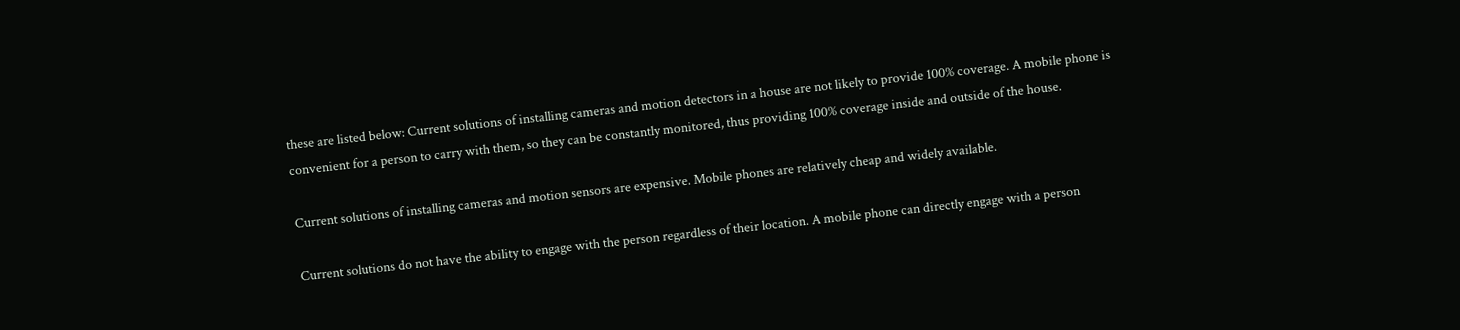these are listed below: Current solutions of installing cameras and motion detectors in a house are not likely to provide 100% coverage. A mobile phone is convenient for a person to carry with them, so they can be constantly monitored, thus providing 100% coverage inside and outside of the house.

Current solutions of installing cameras and motion sensors are expensive. Mobile phones are relatively cheap and widely available.

Current solutions do not have the ability to engage with the person regardless of their location. A mobile phone can directly engage with a person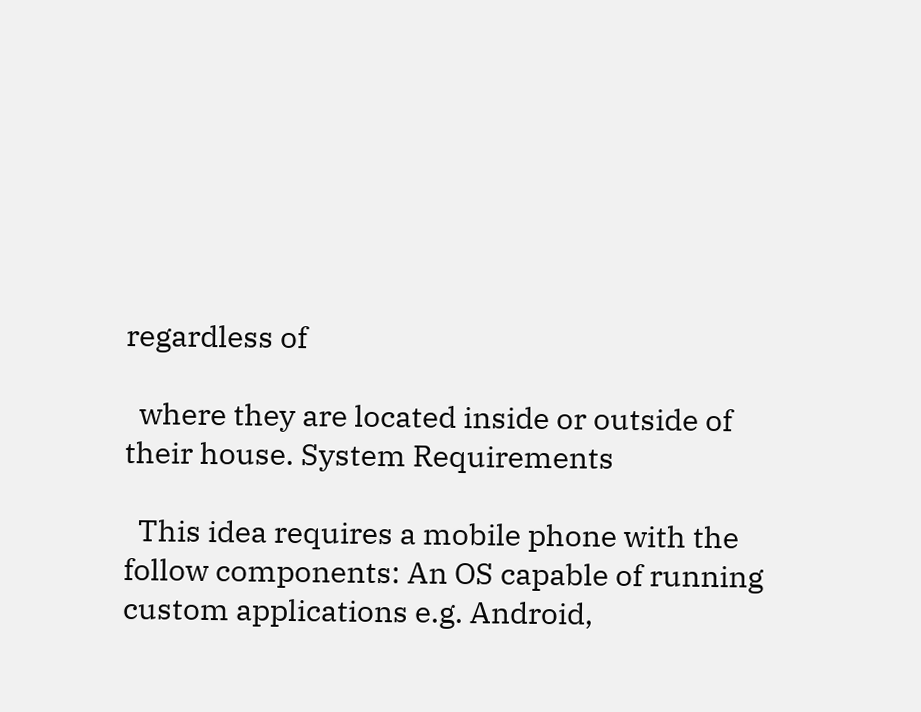regardless of

  where they are located inside or outside of their house. System Requirements

  This idea requires a mobile phone with the follow components: An OS capable of running custom applications e.g. Android,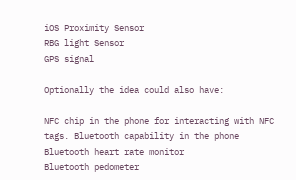iOS Proximity Sensor
RBG light Sensor
GPS signal

Optionally the idea could also have:

NFC chip in the phone for interacting with NFC tags. Bluetooth capability in the phone
Bluetooth heart rate monitor
Bluetooth pedometer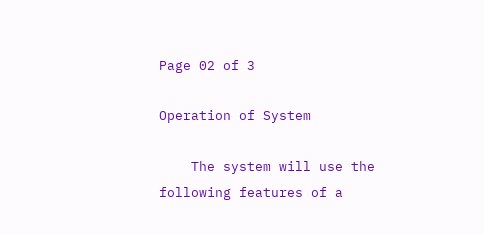Page 02 of 3

Operation of System

    The system will use the following features of a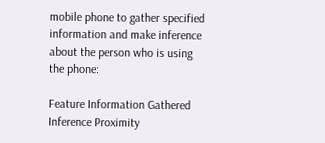mobile phone to gather specified information and make inference about the person who is using the phone:

Feature Information Gathered Inference Proximity